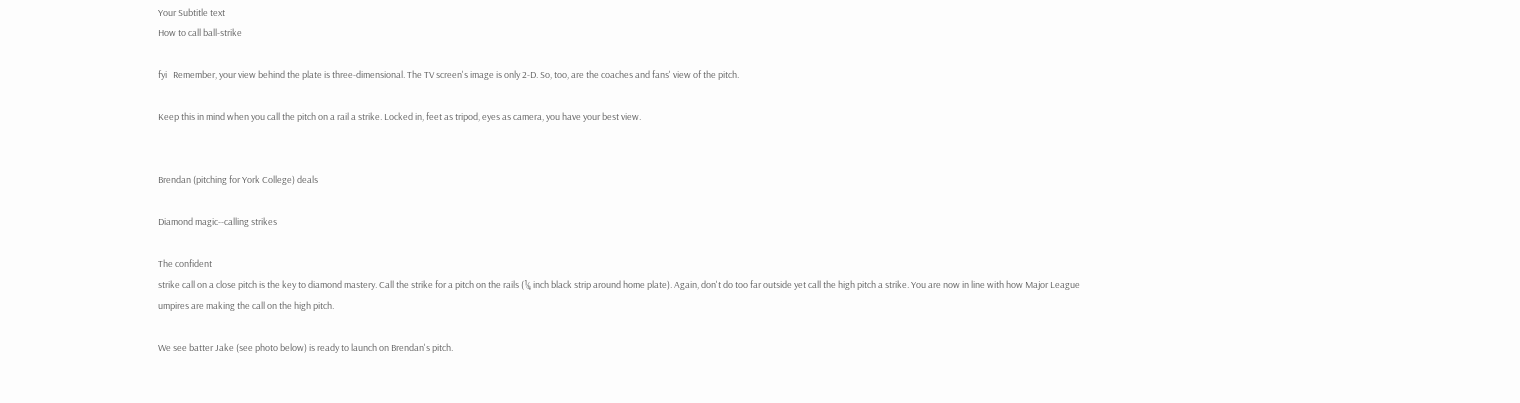Your Subtitle text
How to call ball-strike

fyi   Remember, your view behind the plate is three-dimensional. The TV screen's image is only 2-D. So, too, are the coaches and fans' view of the pitch.

Keep this in mind when you call the pitch on a rail a strike. Locked in, feet as tripod, eyes as camera, you have your best view.


Brendan (pitching for York College) deals

Diamond magic--calling strikes

The confident
strike call on a close pitch is the key to diamond mastery. Call the strike for a pitch on the rails (¼ inch black strip around home plate). Again, don't do too far outside yet call the high pitch a strike. You are now in line with how Major League umpires are making the call on the high pitch.

We see batter Jake (see photo below) is ready to launch on Brendan's pitch.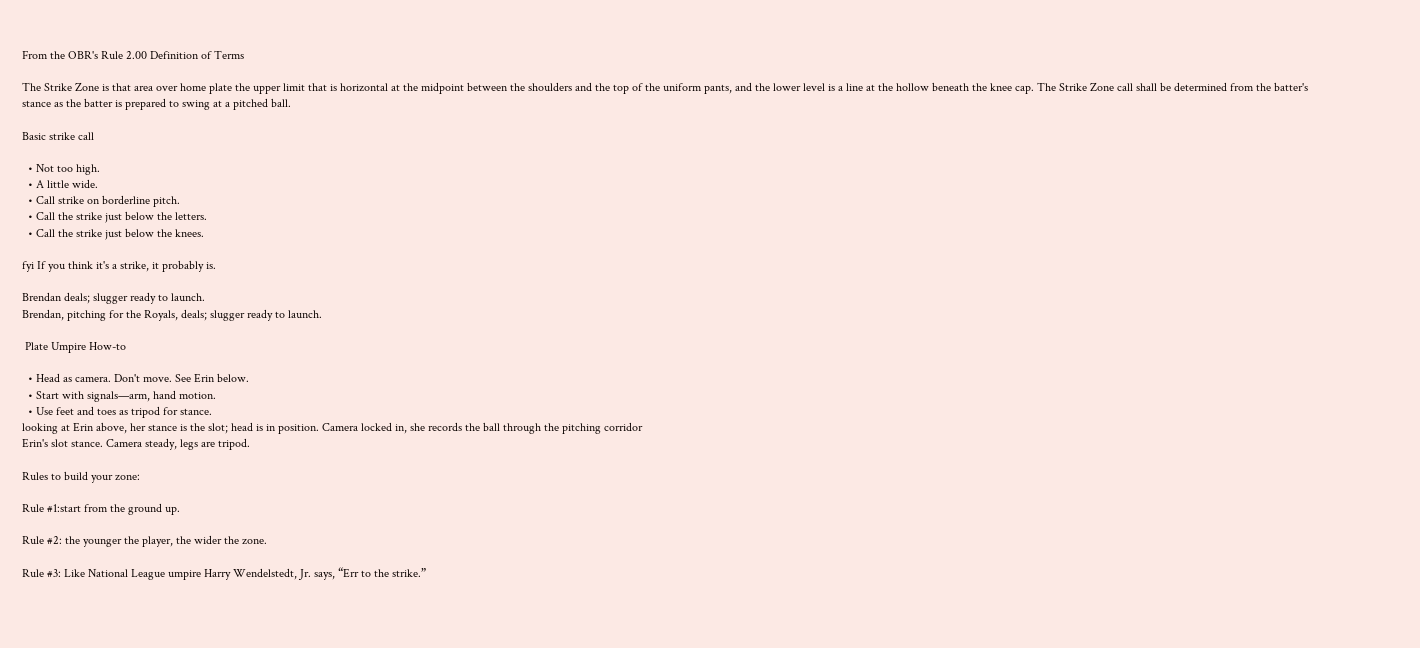From the OBR's Rule 2.00 Definition of Terms

The Strike Zone is that area over home plate the upper limit that is horizontal at the midpoint between the shoulders and the top of the uniform pants, and the lower level is a line at the hollow beneath the knee cap. The Strike Zone call shall be determined from the batter's stance as the batter is prepared to swing at a pitched ball.

Basic strike call

  • Not too high.
  • A little wide.
  • Call strike on borderline pitch.
  • Call the strike just below the letters.
  • Call the strike just below the knees.

fyi If you think it's a strike, it probably is.

Brendan deals; slugger ready to launch.
Brendan, pitching for the Royals, deals; slugger ready to launch.

 Plate Umpire How-to

  • Head as camera. Don't move. See Erin below.
  • Start with signals—arm, hand motion.
  • Use feet and toes as tripod for stance.
looking at Erin above, her stance is the slot; head is in position. Camera locked in, she records the ball through the pitching corridor
Erin's slot stance. Camera steady, legs are tripod.

Rules to build your zone:

Rule #1:start from the ground up.

Rule #2: the younger the player, the wider the zone.

Rule #3: Like National League umpire Harry Wendelstedt, Jr. says, “Err to the strike.”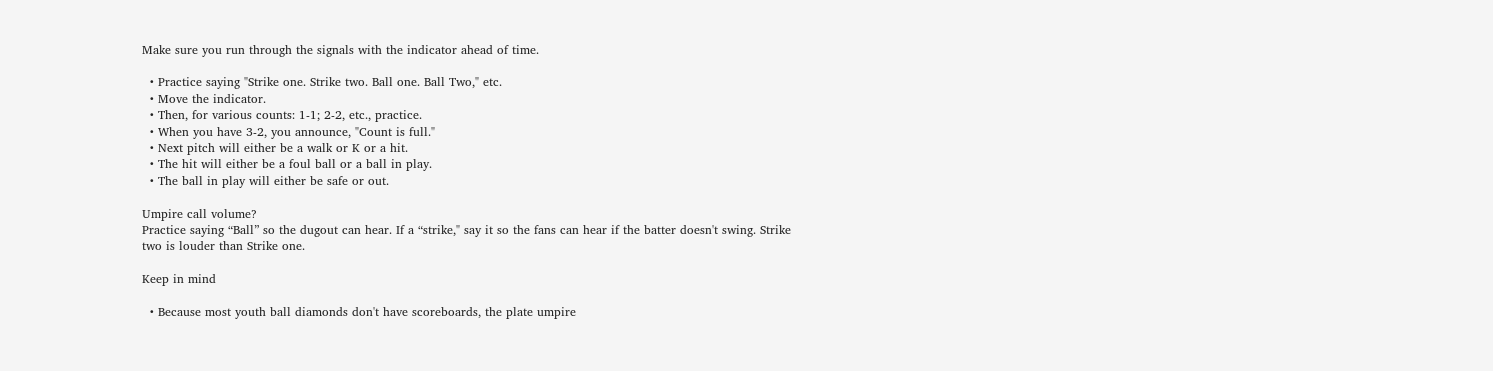Make sure you run through the signals with the indicator ahead of time.

  • Practice saying "Strike one. Strike two. Ball one. Ball Two," etc.
  • Move the indicator.
  • Then, for various counts: 1-1; 2-2, etc., practice.
  • When you have 3-2, you announce, "Count is full."
  • Next pitch will either be a walk or K or a hit.
  • The hit will either be a foul ball or a ball in play.
  • The ball in play will either be safe or out.

Umpire call volume?
Practice saying “Ball” so the dugout can hear. If a “strike," say it so the fans can hear if the batter doesn't swing. Strike two is louder than Strike one.

Keep in mind

  • Because most youth ball diamonds don't have scoreboards, the plate umpire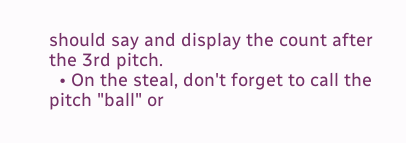should say and display the count after the 3rd pitch.
  • On the steal, don't forget to call the pitch "ball" or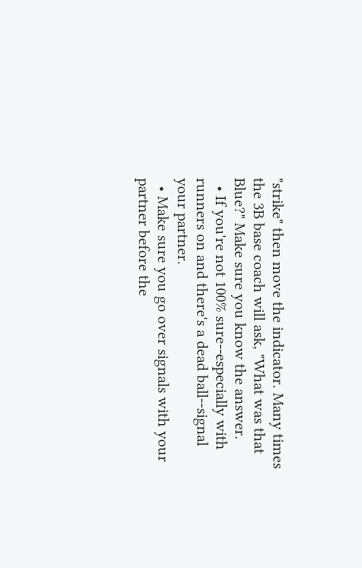"strike" then move the indicator. Many times the 3B base coach will ask, "What was that Blue?" Make sure you know the answer.
  • If you're not 100% sure--especially with runners on and there's a dead ball--signal your partner.
  • Make sure you go over signals with your partner before the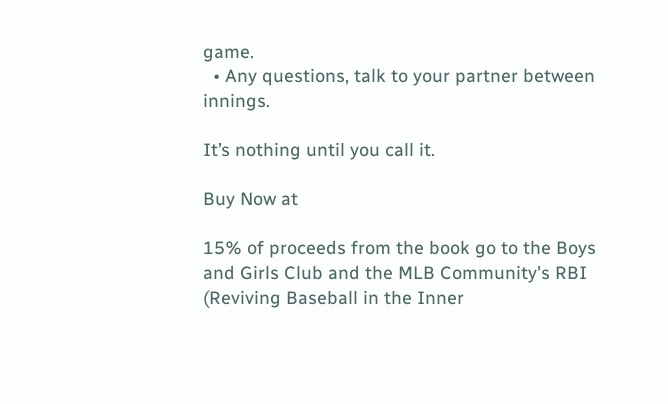game.
  • Any questions, talk to your partner between innings.

It’s nothing until you call it.

Buy Now at

15% of proceeds from the book go to the Boys and Girls Club and the MLB Community's RBI (Reviving Baseball in the Inner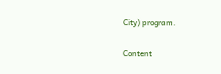City) program.

Content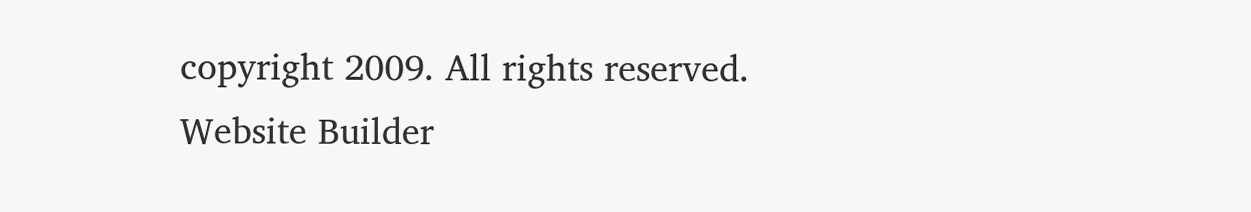copyright 2009. All rights reserved.
Website Builder